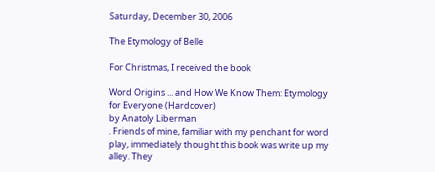Saturday, December 30, 2006

The Etymology of Belle

For Christmas, I received the book

Word Origins ... and How We Know Them: Etymology for Everyone (Hardcover)
by Anatoly Liberman
. Friends of mine, familiar with my penchant for word play, immediately thought this book was write up my alley. They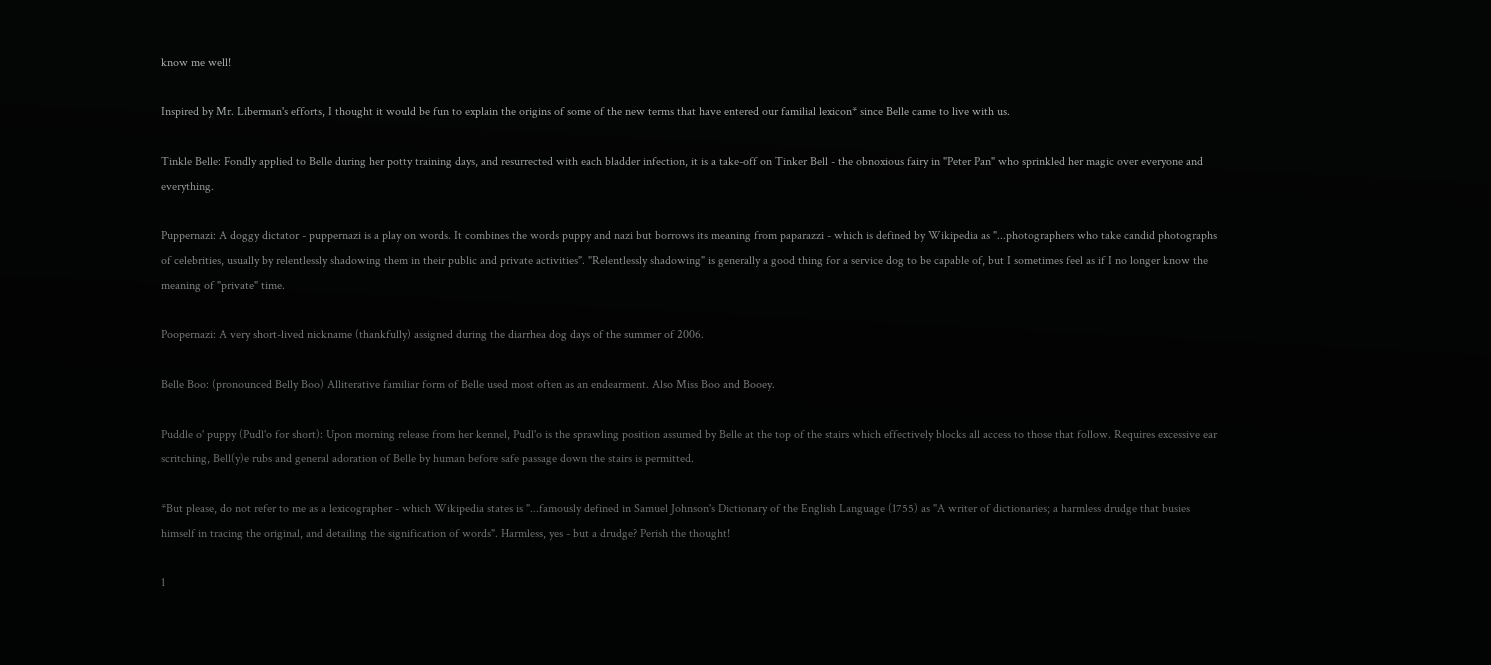know me well!

Inspired by Mr. Liberman's efforts, I thought it would be fun to explain the origins of some of the new terms that have entered our familial lexicon* since Belle came to live with us.

Tinkle Belle: Fondly applied to Belle during her potty training days, and resurrected with each bladder infection, it is a take-off on Tinker Bell - the obnoxious fairy in "Peter Pan" who sprinkled her magic over everyone and everything.

Puppernazi: A doggy dictator - puppernazi is a play on words. It combines the words puppy and nazi but borrows its meaning from paparazzi - which is defined by Wikipedia as "...photographers who take candid photographs of celebrities, usually by relentlessly shadowing them in their public and private activities". "Relentlessly shadowing" is generally a good thing for a service dog to be capable of, but I sometimes feel as if I no longer know the meaning of "private" time.

Poopernazi: A very short-lived nickname (thankfully) assigned during the diarrhea dog days of the summer of 2006.

Belle Boo: (pronounced Belly Boo) Alliterative familiar form of Belle used most often as an endearment. Also Miss Boo and Booey.

Puddle o' puppy (Pudl'o for short): Upon morning release from her kennel, Pudl'o is the sprawling position assumed by Belle at the top of the stairs which effectively blocks all access to those that follow. Requires excessive ear scritching, Bell(y)e rubs and general adoration of Belle by human before safe passage down the stairs is permitted.

*But please, do not refer to me as a lexicographer - which Wikipedia states is "...famously defined in Samuel Johnson's Dictionary of the English Language (1755) as "A writer of dictionaries; a harmless drudge that busies himself in tracing the original, and detailing the signification of words". Harmless, yes - but a drudge? Perish the thought!

1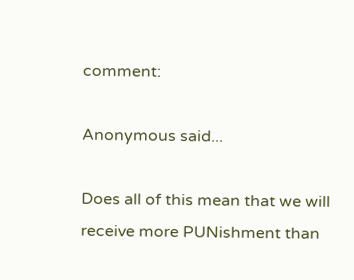comment:

Anonymous said...

Does all of this mean that we will receive more PUNishment than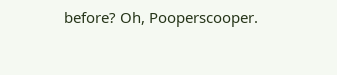before? Oh, Pooperscooper.